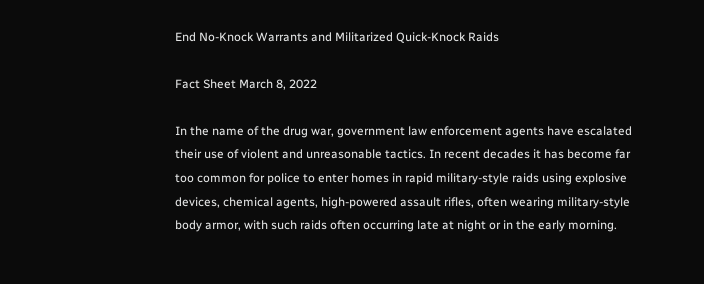End No-Knock Warrants and Militarized Quick-Knock Raids

Fact Sheet March 8, 2022

In the name of the drug war, government law enforcement agents have escalated their use of violent and unreasonable tactics. In recent decades it has become far too common for police to enter homes in rapid military-style raids using explosive devices, chemical agents, high-powered assault rifles, often wearing military-style body armor, with such raids often occurring late at night or in the early morning.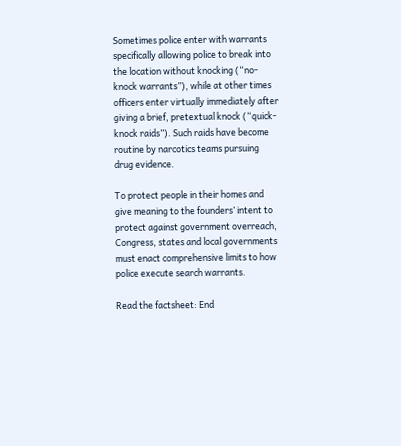Sometimes police enter with warrants specifically allowing police to break into the location without knocking (“no-knock warrants”), while at other times officers enter virtually immediately after giving a brief, pretextual knock (“quick-knock raids”). Such raids have become routine by narcotics teams pursuing drug evidence.

To protect people in their homes and give meaning to the founders’ intent to protect against government overreach, Congress, states and local governments must enact comprehensive limits to how police execute search warrants.

Read the factsheet: End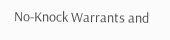No-Knock Warrants and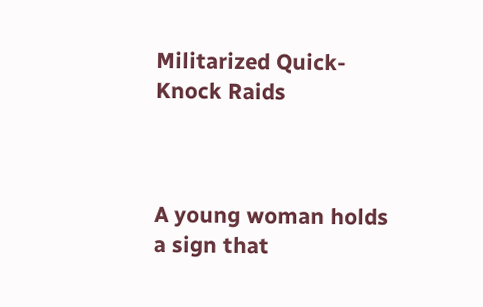Militarized Quick-Knock Raids



A young woman holds a sign that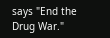says "End the Drug War."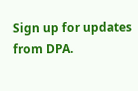Sign up for updates from DPA.